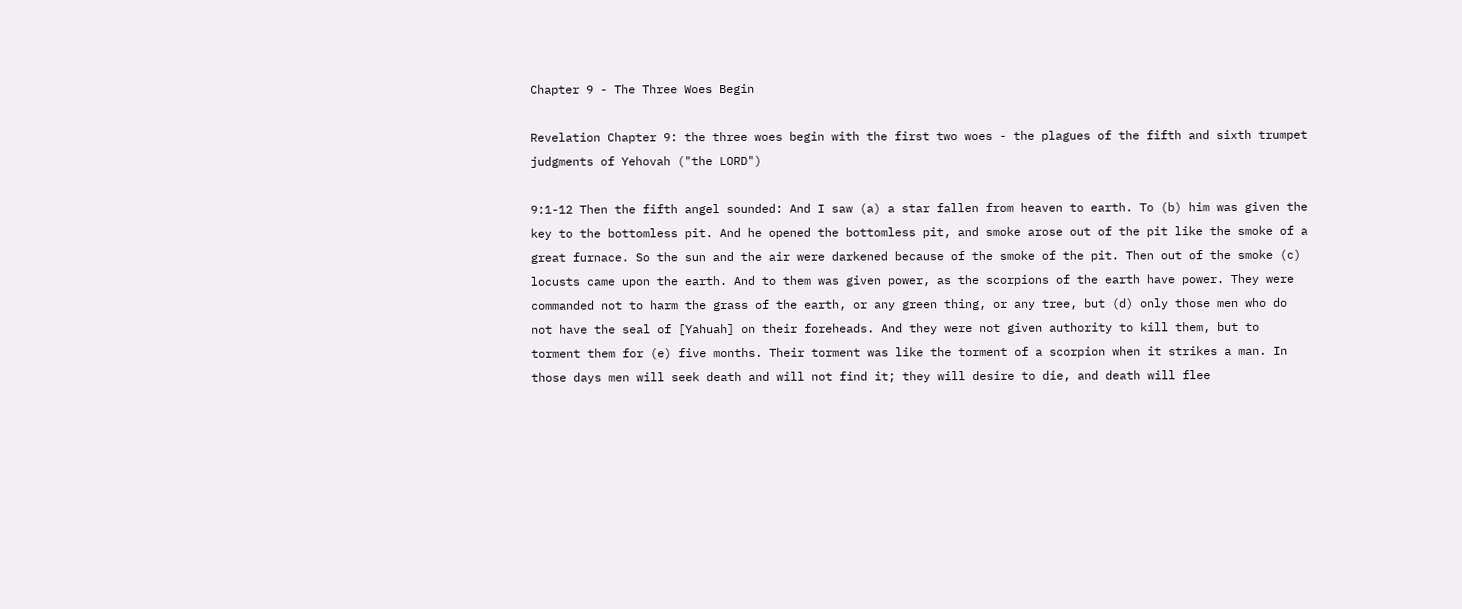Chapter 9 - The Three Woes Begin

Revelation Chapter 9: the three woes begin with the first two woes - the plagues of the fifth and sixth trumpet judgments of Yehovah ("the LORD")

9:1-12 Then the fifth angel sounded: And I saw (a) a star fallen from heaven to earth. To (b) him was given the key to the bottomless pit. And he opened the bottomless pit, and smoke arose out of the pit like the smoke of a great furnace. So the sun and the air were darkened because of the smoke of the pit. Then out of the smoke (c) locusts came upon the earth. And to them was given power, as the scorpions of the earth have power. They were commanded not to harm the grass of the earth, or any green thing, or any tree, but (d) only those men who do not have the seal of [Yahuah] on their foreheads. And they were not given authority to kill them, but to torment them for (e) five months. Their torment was like the torment of a scorpion when it strikes a man. In those days men will seek death and will not find it; they will desire to die, and death will flee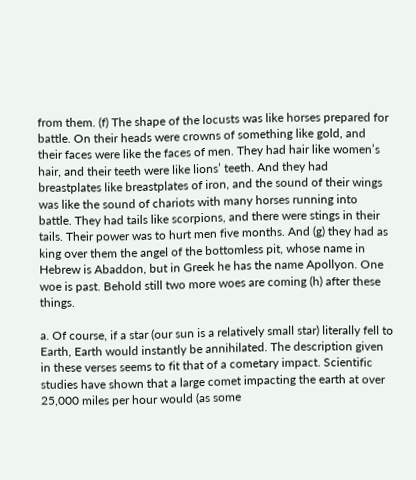from them. (f) The shape of the locusts was like horses prepared for battle. On their heads were crowns of something like gold, and their faces were like the faces of men. They had hair like women’s hair, and their teeth were like lions’ teeth. And they had breastplates like breastplates of iron, and the sound of their wings was like the sound of chariots with many horses running into battle. They had tails like scorpions, and there were stings in their tails. Their power was to hurt men five months. And (g) they had as king over them the angel of the bottomless pit, whose name in Hebrew is Abaddon, but in Greek he has the name Apollyon. One woe is past. Behold still two more woes are coming (h) after these things.

a. Of course, if a star (our sun is a relatively small star) literally fell to Earth, Earth would instantly be annihilated. The description given in these verses seems to fit that of a cometary impact. Scientific studies have shown that a large comet impacting the earth at over 25,000 miles per hour would (as some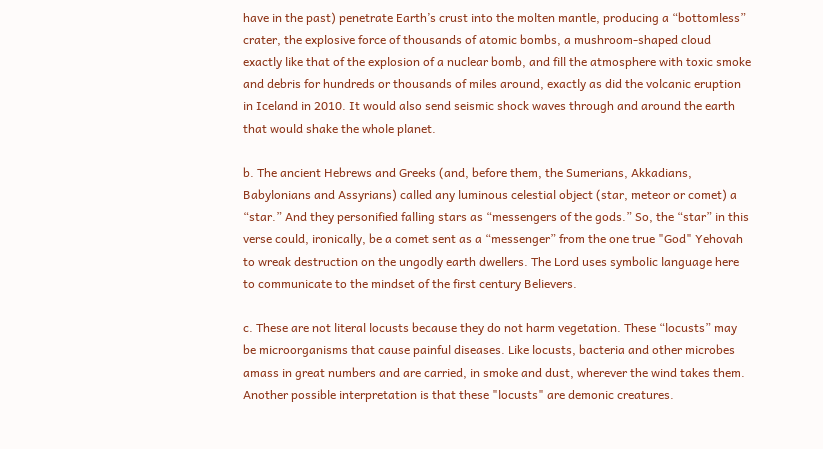have in the past) penetrate Earth’s crust into the molten mantle, producing a “bottomless” crater, the explosive force of thousands of atomic bombs, a mushroom-shaped cloud exactly like that of the explosion of a nuclear bomb, and fill the atmosphere with toxic smoke and debris for hundreds or thousands of miles around, exactly as did the volcanic eruption in Iceland in 2010. It would also send seismic shock waves through and around the earth that would shake the whole planet.

b. The ancient Hebrews and Greeks (and, before them, the Sumerians, Akkadians, Babylonians and Assyrians) called any luminous celestial object (star, meteor or comet) a “star.” And they personified falling stars as “messengers of the gods.” So, the “star” in this verse could, ironically, be a comet sent as a “messenger” from the one true "God" Yehovah to wreak destruction on the ungodly earth dwellers. The Lord uses symbolic language here to communicate to the mindset of the first century Believers.

c. These are not literal locusts because they do not harm vegetation. These “locusts” may be microorganisms that cause painful diseases. Like locusts, bacteria and other microbes amass in great numbers and are carried, in smoke and dust, wherever the wind takes them.  Another possible interpretation is that these "locusts" are demonic creatures.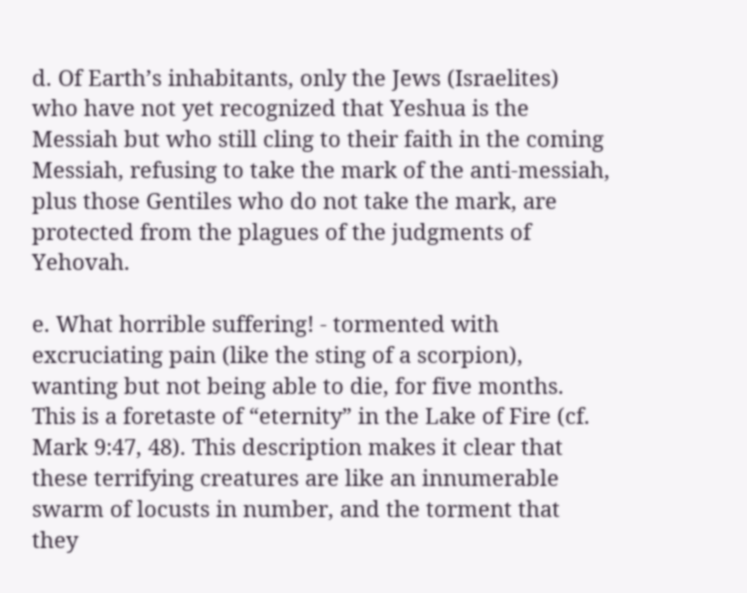d. Of Earth’s inhabitants, only the Jews (Israelites) who have not yet recognized that Yeshua is the Messiah but who still cling to their faith in the coming Messiah, refusing to take the mark of the anti-messiah, plus those Gentiles who do not take the mark, are protected from the plagues of the judgments of Yehovah.

e. What horrible suffering! - tormented with excruciating pain (like the sting of a scorpion), wanting but not being able to die, for five months. This is a foretaste of “eternity” in the Lake of Fire (cf. Mark 9:47, 48). This description makes it clear that these terrifying creatures are like an innumerable swarm of locusts in number, and the torment that they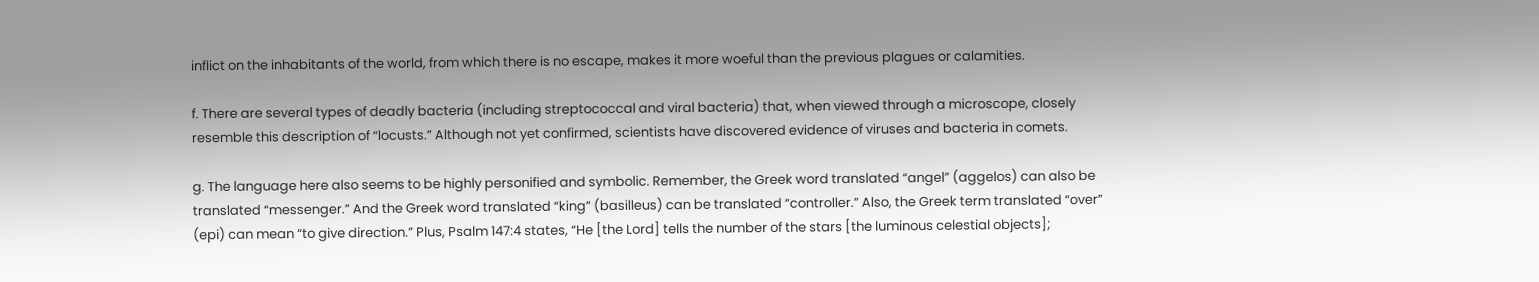inflict on the inhabitants of the world, from which there is no escape, makes it more woeful than the previous plagues or calamities.

f. There are several types of deadly bacteria (including streptococcal and viral bacteria) that, when viewed through a microscope, closely resemble this description of “locusts.” Although not yet confirmed, scientists have discovered evidence of viruses and bacteria in comets.

g. The language here also seems to be highly personified and symbolic. Remember, the Greek word translated “angel” (aggelos) can also be translated “messenger.” And the Greek word translated “king” (basilleus) can be translated “controller.” Also, the Greek term translated “over” (epi) can mean “to give direction.” Plus, Psalm 147:4 states, “He [the Lord] tells the number of the stars [the luminous celestial objects];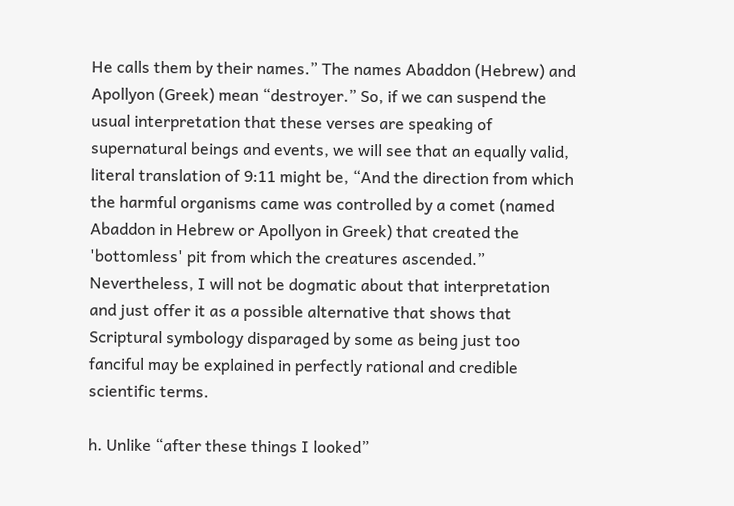He calls them by their names.” The names Abaddon (Hebrew) and Apollyon (Greek) mean “destroyer.” So, if we can suspend the usual interpretation that these verses are speaking of supernatural beings and events, we will see that an equally valid, literal translation of 9:11 might be, “And the direction from which the harmful organisms came was controlled by a comet (named Abaddon in Hebrew or Apollyon in Greek) that created the 'bottomless' pit from which the creatures ascended.”  Nevertheless, I will not be dogmatic about that interpretation and just offer it as a possible alternative that shows that Scriptural symbology disparaged by some as being just too fanciful may be explained in perfectly rational and credible scientific terms.

h. Unlike “after these things I looked”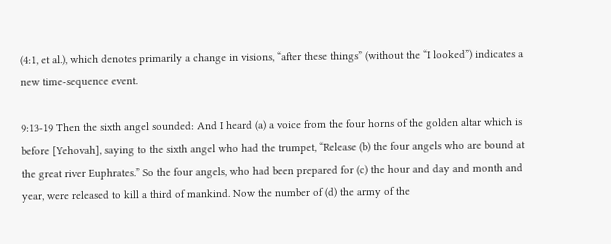(4:1, et al.), which denotes primarily a change in visions, “after these things” (without the “I looked”) indicates a new time-sequence event.

9:13-19 Then the sixth angel sounded: And I heard (a) a voice from the four horns of the golden altar which is before [Yehovah], saying to the sixth angel who had the trumpet, “Release (b) the four angels who are bound at the great river Euphrates.” So the four angels, who had been prepared for (c) the hour and day and month and year, were released to kill a third of mankind. Now the number of (d) the army of the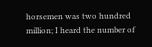horsemen was two hundred million; I heard the number of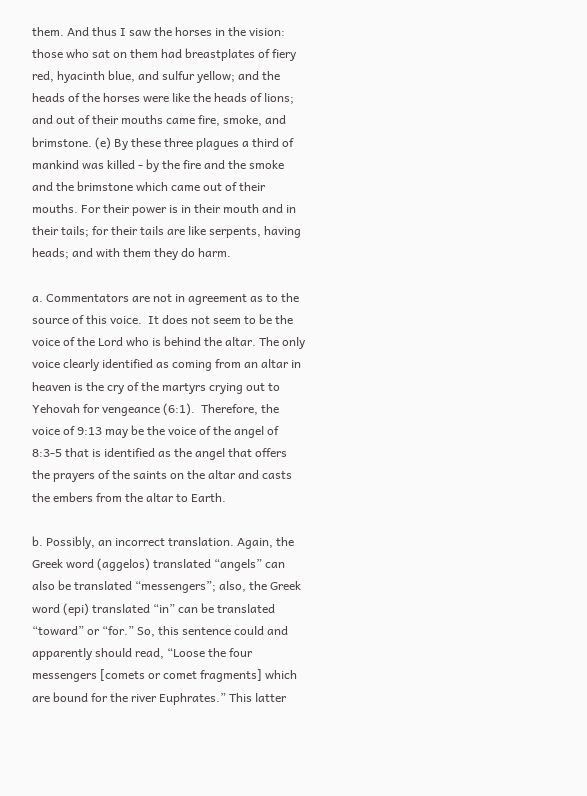them. And thus I saw the horses in the vision: those who sat on them had breastplates of fiery red, hyacinth blue, and sulfur yellow; and the heads of the horses were like the heads of lions; and out of their mouths came fire, smoke, and brimstone. (e) By these three plagues a third of mankind was killed - by the fire and the smoke and the brimstone which came out of their mouths. For their power is in their mouth and in their tails; for their tails are like serpents, having heads; and with them they do harm.

a. Commentators are not in agreement as to the source of this voice.  It does not seem to be the voice of the Lord who is behind the altar. The only voice clearly identified as coming from an altar in heaven is the cry of the martyrs crying out to Yehovah for vengeance (6:1).  Therefore, the voice of 9:13 may be the voice of the angel of 8:3-5 that is identified as the angel that offers the prayers of the saints on the altar and casts the embers from the altar to Earth.

b. Possibly, an incorrect translation. Again, the Greek word (aggelos) translated “angels” can also be translated “messengers”; also, the Greek word (epi) translated “in” can be translated “toward” or “for.” So, this sentence could and apparently should read, “Loose the four messengers [comets or comet fragments] which are bound for the river Euphrates.” This latter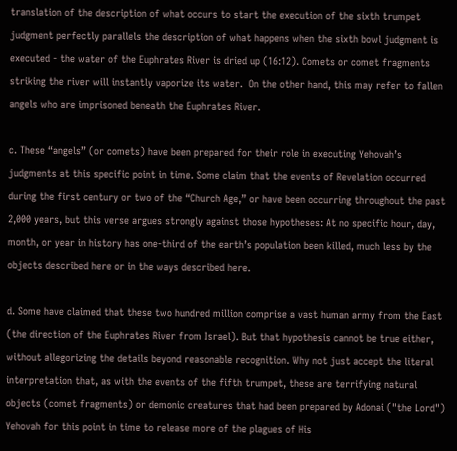translation of the description of what occurs to start the execution of the sixth trumpet judgment perfectly parallels the description of what happens when the sixth bowl judgment is executed - the water of the Euphrates River is dried up (16:12). Comets or comet fragments striking the river will instantly vaporize its water.  On the other hand, this may refer to fallen angels who are imprisoned beneath the Euphrates River.

c. These “angels” (or comets) have been prepared for their role in executing Yehovah’s judgments at this specific point in time. Some claim that the events of Revelation occurred during the first century or two of the “Church Age,” or have been occurring throughout the past 2,000 years, but this verse argues strongly against those hypotheses: At no specific hour, day, month, or year in history has one-third of the earth’s population been killed, much less by the objects described here or in the ways described here.

d. Some have claimed that these two hundred million comprise a vast human army from the East (the direction of the Euphrates River from Israel). But that hypothesis cannot be true either, without allegorizing the details beyond reasonable recognition. Why not just accept the literal interpretation that, as with the events of the fifth trumpet, these are terrifying natural objects (comet fragments) or demonic creatures that had been prepared by Adonai ("the Lord") Yehovah for this point in time to release more of the plagues of His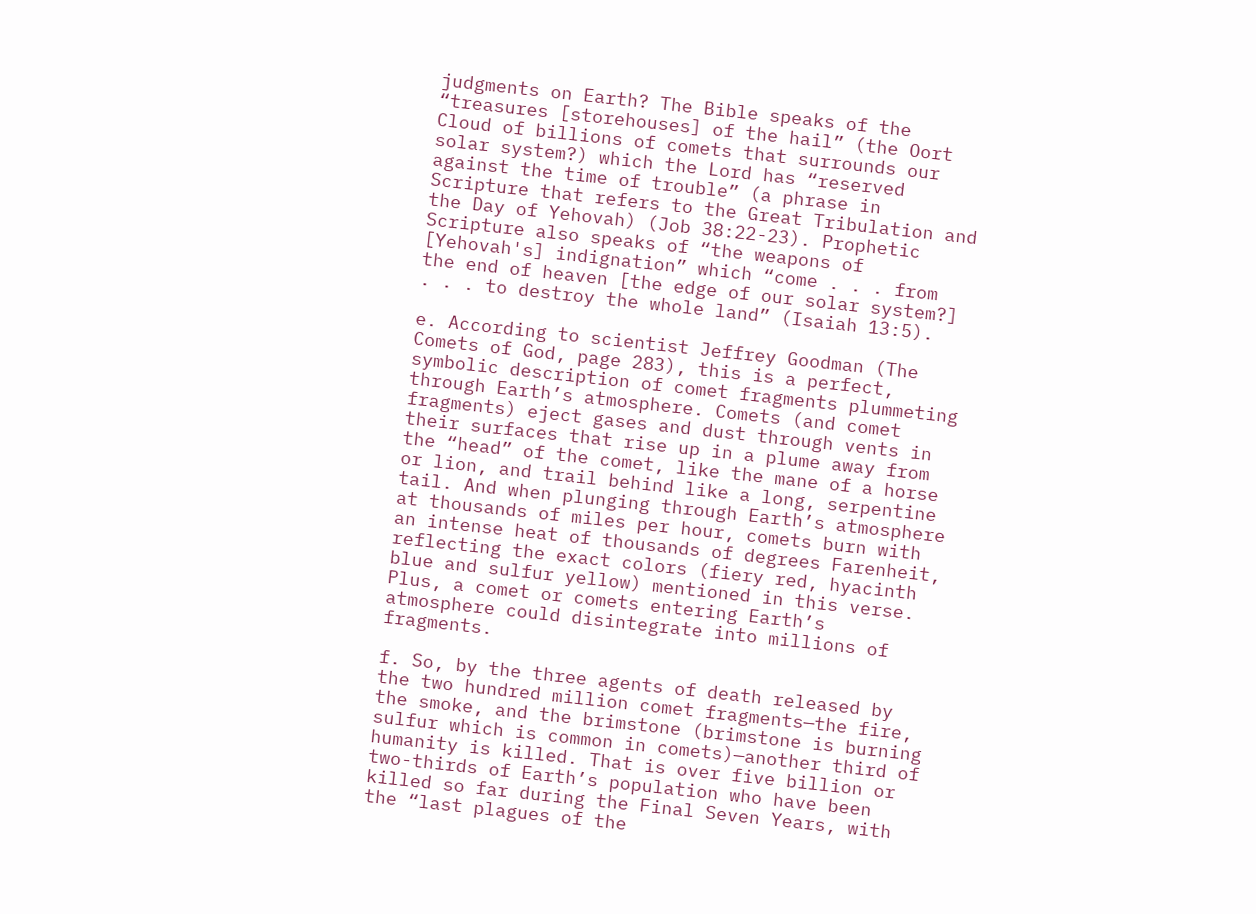judgments on Earth? The Bible speaks of the “treasures [storehouses] of the hail” (the Oort Cloud of billions of comets that surrounds our solar system?) which the Lord has “reserved against the time of trouble” (a phrase in Scripture that refers to the Great Tribulation and the Day of Yehovah) (Job 38:22-23). Prophetic Scripture also speaks of “the weapons of [Yehovah's] indignation” which “come . . . from the end of heaven [the edge of our solar system?] . . . to destroy the whole land” (Isaiah 13:5).

e. According to scientist Jeffrey Goodman (The Comets of God, page 283), this is a perfect, symbolic description of comet fragments plummeting through Earth’s atmosphere. Comets (and comet fragments) eject gases and dust through vents in their surfaces that rise up in a plume away from the “head” of the comet, like the mane of a horse or lion, and trail behind like a long, serpentine tail. And when plunging through Earth’s atmosphere at thousands of miles per hour, comets burn with an intense heat of thousands of degrees Farenheit, reflecting the exact colors (fiery red, hyacinth blue and sulfur yellow) mentioned in this verse. Plus, a comet or comets entering Earth’s atmosphere could disintegrate into millions of fragments.

f. So, by the three agents of death released by the two hundred million comet fragments—the fire, the smoke, and the brimstone (brimstone is burning sulfur which is common in comets)—another third of humanity is killed. That is over five billion or two-thirds of Earth’s population who have been killed so far during the Final Seven Years, with the “last plagues of the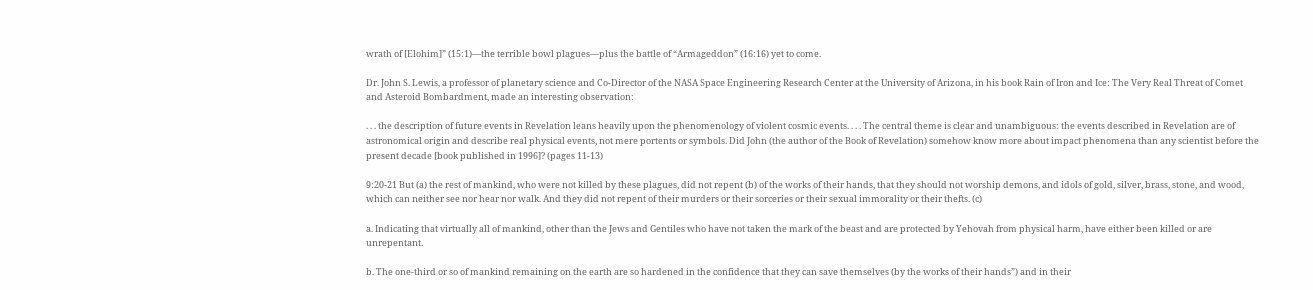wrath of [Elohim]” (15:1)—the terrible bowl plagues—plus the battle of “Armageddon” (16:16) yet to come.

Dr. John S. Lewis, a professor of planetary science and Co-Director of the NASA Space Engineering Research Center at the University of Arizona, in his book Rain of Iron and Ice: The Very Real Threat of Comet and Asteroid Bombardment, made an interesting observation:

. . . the description of future events in Revelation leans heavily upon the phenomenology of violent cosmic events. . . . The central theme is clear and unambiguous: the events described in Revelation are of astronomical origin and describe real physical events, not mere portents or symbols. Did John (the author of the Book of Revelation) somehow know more about impact phenomena than any scientist before the present decade [book published in 1996]? (pages 11-13)

9:20-21 But (a) the rest of mankind, who were not killed by these plagues, did not repent (b) of the works of their hands, that they should not worship demons, and idols of gold, silver, brass, stone, and wood, which can neither see nor hear nor walk. And they did not repent of their murders or their sorceries or their sexual immorality or their thefts. (c)

a. Indicating that virtually all of mankind, other than the Jews and Gentiles who have not taken the mark of the beast and are protected by Yehovah from physical harm, have either been killed or are unrepentant.

b. The one-third or so of mankind remaining on the earth are so hardened in the confidence that they can save themselves (by the works of their hands”) and in their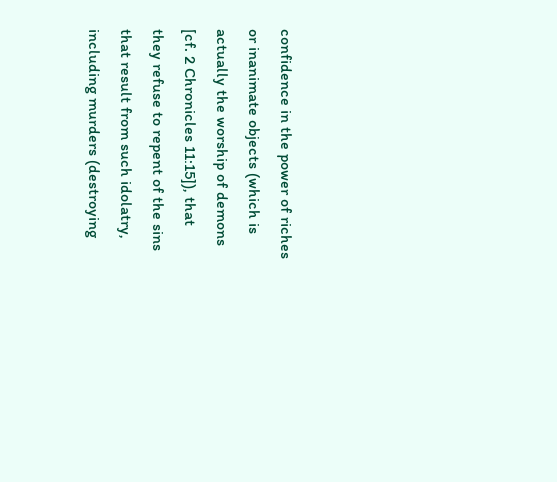confidence in the power of riches or inanimate objects (which is actually the worship of demons [cf. 2 Chronicles 11:15]), that they refuse to repent of the sins that result from such idolatry, including murders (destroying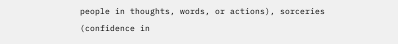people in thoughts, words, or actions), sorceries (confidence in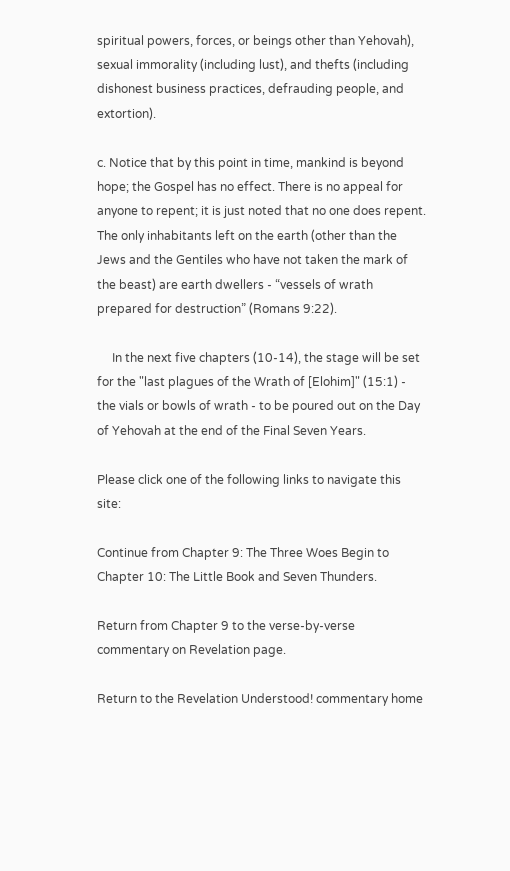spiritual powers, forces, or beings other than Yehovah), sexual immorality (including lust), and thefts (including dishonest business practices, defrauding people, and extortion).

c. Notice that by this point in time, mankind is beyond hope; the Gospel has no effect. There is no appeal for anyone to repent; it is just noted that no one does repent. The only inhabitants left on the earth (other than the Jews and the Gentiles who have not taken the mark of the beast) are earth dwellers - “vessels of wrath prepared for destruction” (Romans 9:22).

     In the next five chapters (10-14), the stage will be set for the "last plagues of the Wrath of [Elohim]" (15:1) - the vials or bowls of wrath - to be poured out on the Day of Yehovah at the end of the Final Seven Years.

Please click one of the following links to navigate this site:

Continue from Chapter 9: The Three Woes Begin to Chapter 10: The Little Book and Seven Thunders.

Return from Chapter 9 to the verse-by-verse commentary on Revelation page.

Return to the Revelation Understood! commentary home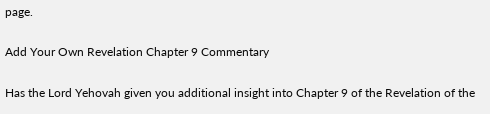page.

Add Your Own Revelation Chapter 9 Commentary

Has the Lord Yehovah given you additional insight into Chapter 9 of the Revelation of the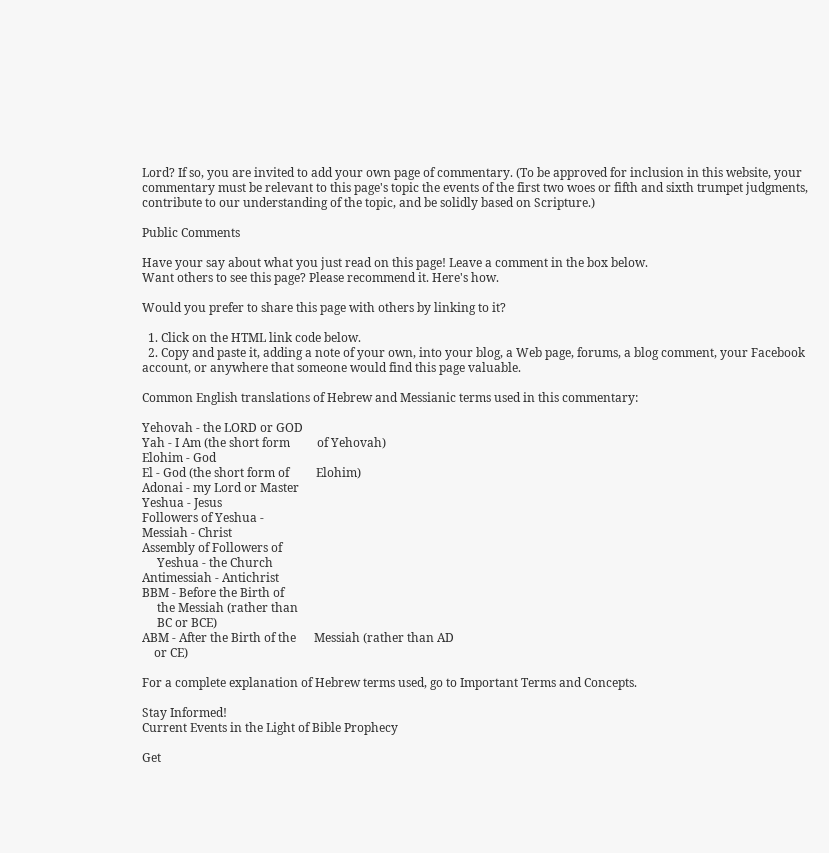Lord? If so, you are invited to add your own page of commentary. (To be approved for inclusion in this website, your commentary must be relevant to this page's topic the events of the first two woes or fifth and sixth trumpet judgments, contribute to our understanding of the topic, and be solidly based on Scripture.)

Public Comments

Have your say about what you just read on this page! Leave a comment in the box below.
Want others to see this page? Please recommend it. Here's how.

Would you prefer to share this page with others by linking to it?

  1. Click on the HTML link code below.
  2. Copy and paste it, adding a note of your own, into your blog, a Web page, forums, a blog comment, your Facebook account, or anywhere that someone would find this page valuable.

Common English translations of Hebrew and Messianic terms used in this commentary:

Yehovah - the LORD or GOD
Yah - I Am (the short form         of Yehovah)
Elohim - God
El - God (the short form of         Elohim)
Adonai - my Lord or Master
Yeshua - Jesus
Followers of Yeshua -
Messiah - Christ
Assembly of Followers of
     Yeshua - the Church
Antimessiah - Antichrist
BBM - Before the Birth of
     the Messiah (rather than
     BC or BCE)
ABM - After the Birth of the      Messiah (rather than AD
    or CE)

For a complete explanation of Hebrew terms used, go to Important Terms and Concepts.

Stay Informed!
Current Events in the Light of Bible Prophecy

Get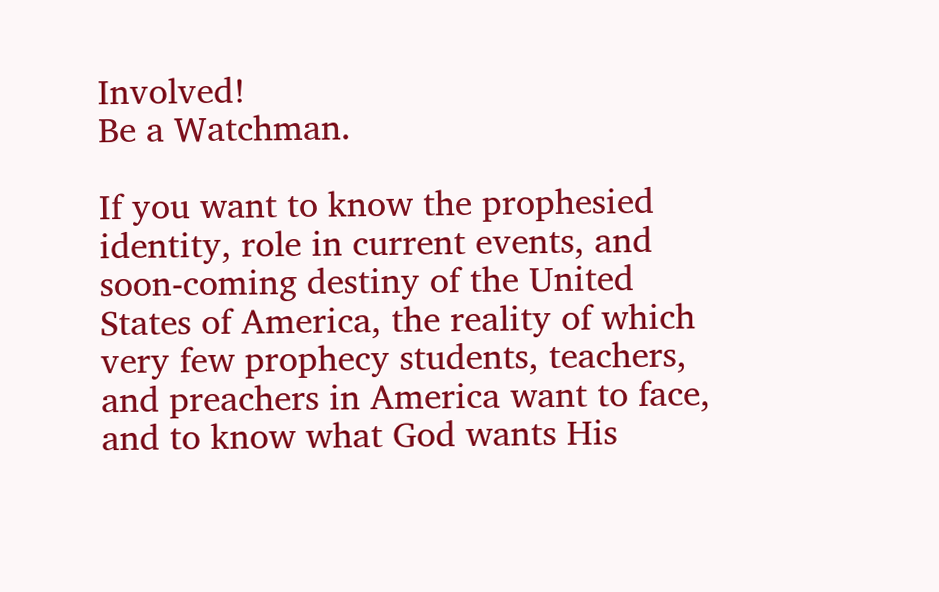Involved!
Be a Watchman.

If you want to know the prophesied identity, role in current events, and soon-coming destiny of the United States of America, the reality of which very few prophecy students, teachers, and preachers in America want to face, and to know what God wants His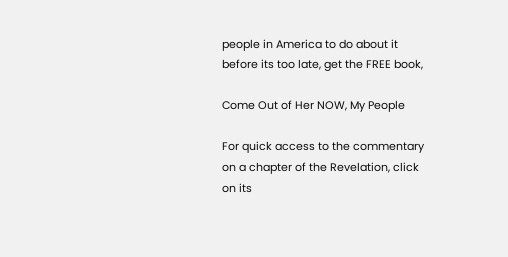people in America to do about it before its too late, get the FREE book,

Come Out of Her NOW, My People

For quick access to the commentary on a chapter of the Revelation, click on its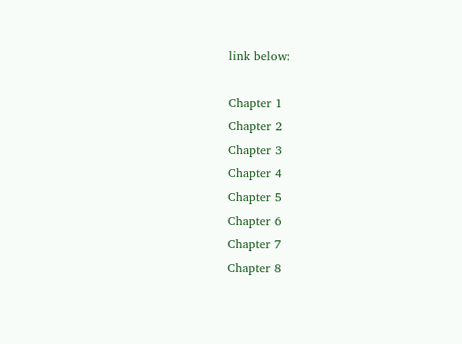link below:

Chapter 1
Chapter 2
Chapter 3
Chapter 4
Chapter 5
Chapter 6
Chapter 7
Chapter 8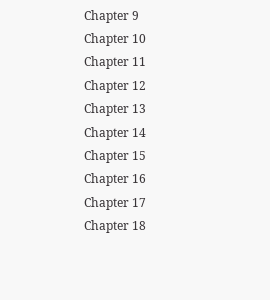Chapter 9
Chapter 10
Chapter 11
Chapter 12
Chapter 13
Chapter 14
Chapter 15
Chapter 16
Chapter 17
Chapter 18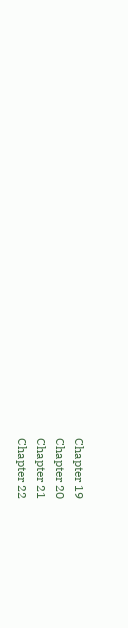Chapter 19
Chapter 20
Chapter 21
Chapter 22